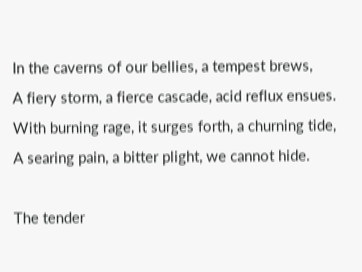In the caverns of our bellies, a tempest brews,
A fiery storm, a fierce cascade, acid reflux ensues.
With burning rage, it surges forth, a churning tide,
A searing pain, a bitter plight, we cannot hide.

The tender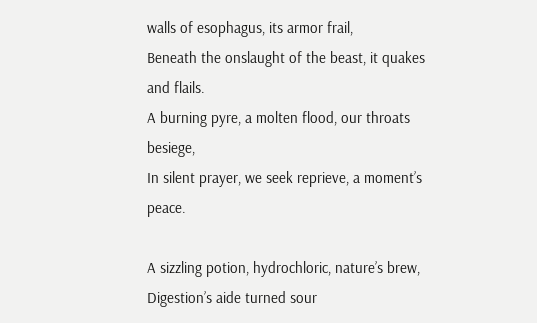walls of esophagus, its armor frail,
Beneath the onslaught of the beast, it quakes and flails.
A burning pyre, a molten flood, our throats besiege,
In silent prayer, we seek reprieve, a moment’s peace.

A sizzling potion, hydrochloric, nature’s brew,
Digestion’s aide turned sour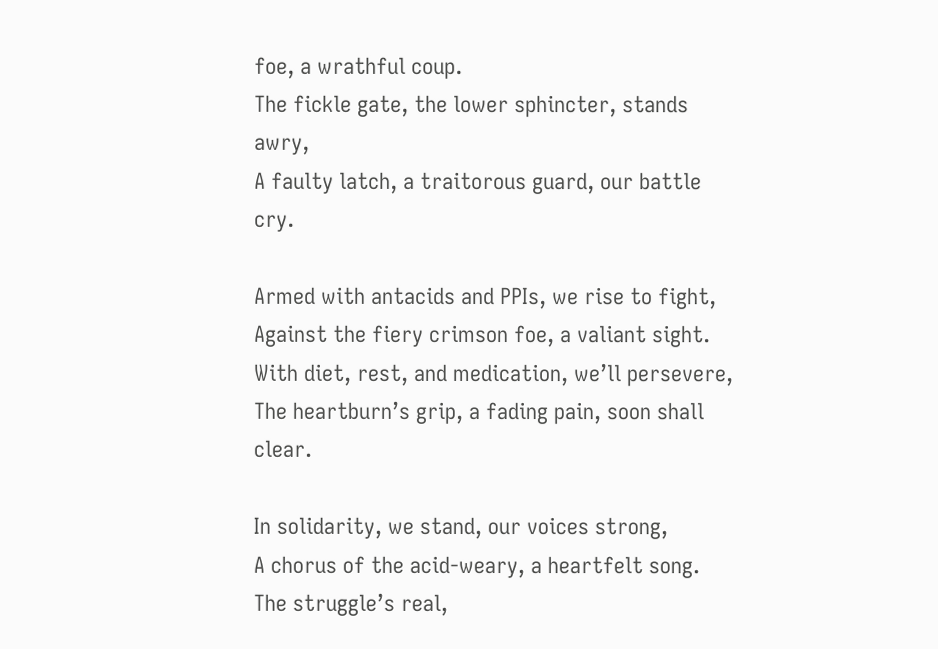foe, a wrathful coup.
The fickle gate, the lower sphincter, stands awry,
A faulty latch, a traitorous guard, our battle cry.

Armed with antacids and PPIs, we rise to fight,
Against the fiery crimson foe, a valiant sight.
With diet, rest, and medication, we’ll persevere,
The heartburn’s grip, a fading pain, soon shall clear.

In solidarity, we stand, our voices strong,
A chorus of the acid-weary, a heartfelt song.
The struggle’s real,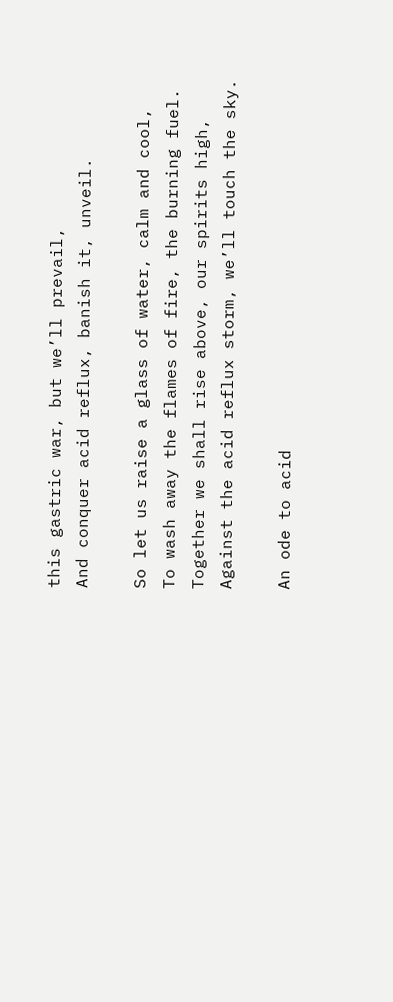this gastric war, but we’ll prevail,
And conquer acid reflux, banish it, unveil.

So let us raise a glass of water, calm and cool,
To wash away the flames of fire, the burning fuel.
Together we shall rise above, our spirits high,
Against the acid reflux storm, we’ll touch the sky.

An ode to acid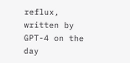reflux, written by GPT-4 on the day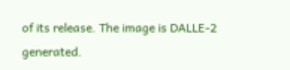of its release. The image is DALLE-2 generated.